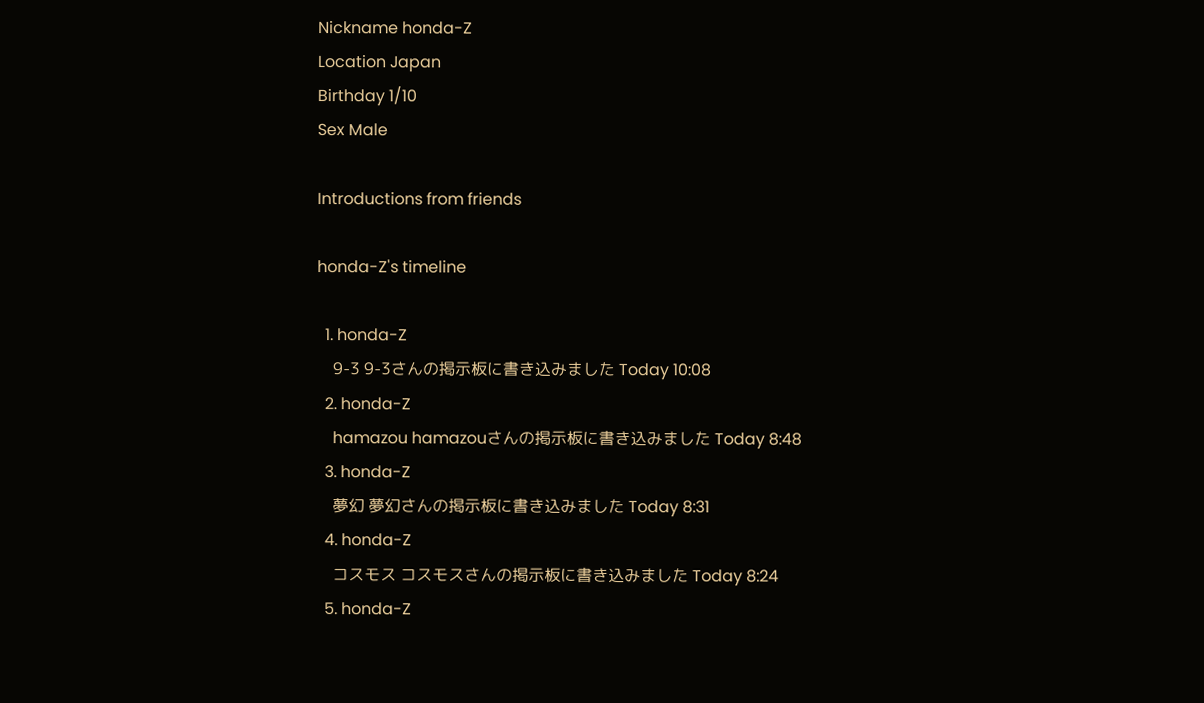Nickname honda-Z
Location Japan
Birthday 1/10
Sex Male

Introductions from friends

honda-Z's timeline

  1. honda-Z
    9-3 9-3さんの掲示板に書き込みました Today 10:08
  2. honda-Z
    hamazou hamazouさんの掲示板に書き込みました Today 8:48
  3. honda-Z
    夢幻 夢幻さんの掲示板に書き込みました Today 8:31
  4. honda-Z
    コスモス コスモスさんの掲示板に書き込みました Today 8:24
  5. honda-Z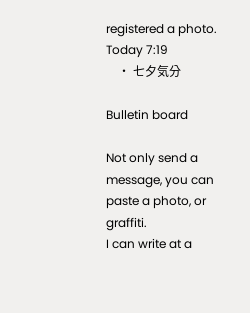registered a photo. Today 7:19
    • 七夕気分

Bulletin board

Not only send a message, you can paste a photo, or graffiti.
I can write at a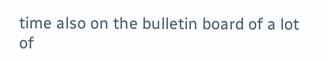time also on the bulletin board of a lot of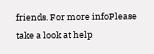friends. For more infoPlease take a look at help